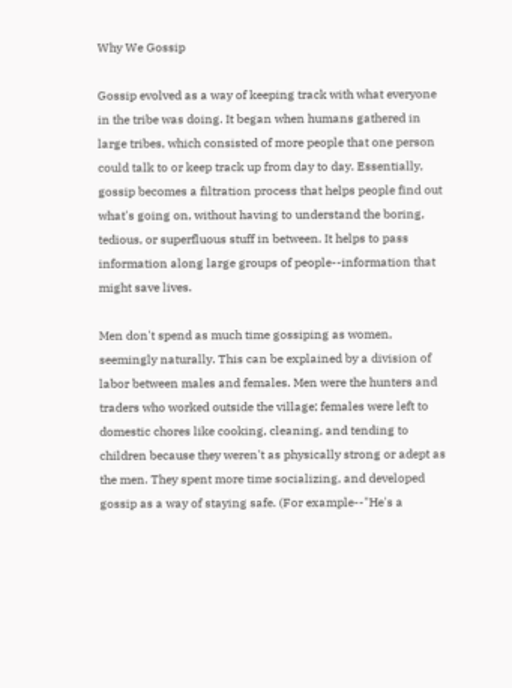Why We Gossip

Gossip evolved as a way of keeping track with what everyone in the tribe was doing. It began when humans gathered in large tribes, which consisted of more people that one person could talk to or keep track up from day to day. Essentially, gossip becomes a filtration process that helps people find out what's going on, without having to understand the boring, tedious, or superfluous stuff in between. It helps to pass information along large groups of people--information that might save lives.

Men don't spend as much time gossiping as women, seemingly naturally. This can be explained by a division of labor between males and females. Men were the hunters and traders who worked outside the village; females were left to domestic chores like cooking, cleaning, and tending to children because they weren't as physically strong or adept as the men. They spent more time socializing, and developed gossip as a way of staying safe. (For example--"He's a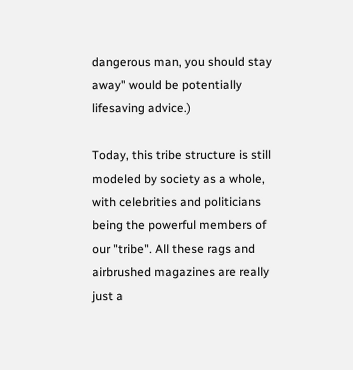dangerous man, you should stay away" would be potentially lifesaving advice.)

Today, this tribe structure is still modeled by society as a whole,  with celebrities and politicians being the powerful members of our "tribe". All these rags and airbrushed magazines are really just a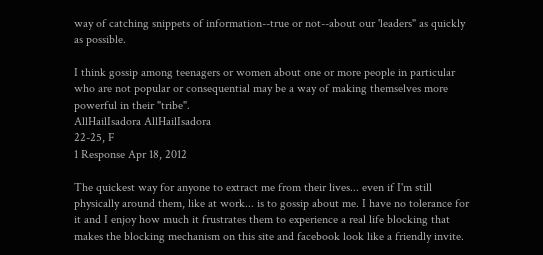way of catching snippets of information--true or not--about our 'leaders" as quickly as possible.

I think gossip among teenagers or women about one or more people in particular who are not popular or consequential may be a way of making themselves more powerful in their "tribe".
AllHailIsadora AllHailIsadora
22-25, F
1 Response Apr 18, 2012

The quickest way for anyone to extract me from their lives... even if I'm still physically around them, like at work... is to gossip about me. I have no tolerance for it and I enjoy how much it frustrates them to experience a real life blocking that makes the blocking mechanism on this site and facebook look like a friendly invite.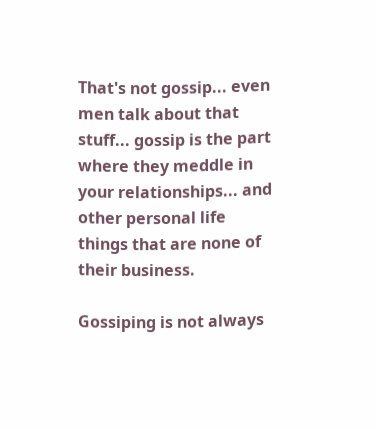That's not gossip... even men talk about that stuff... gossip is the part where they meddle in your relationships... and other personal life things that are none of their business.

Gossiping is not always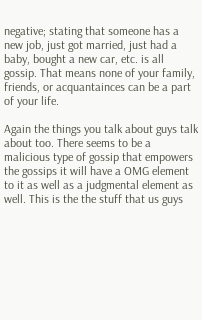negative; stating that someone has a new job, just got married, just had a baby, bought a new car, etc. is all gossip. That means none of your family, friends, or acquantainces can be a part of your life.

Again the things you talk about guys talk about too. There seems to be a malicious type of gossip that empowers the gossips it will have a OMG element to it as well as a judgmental element as well. This is the the stuff that us guys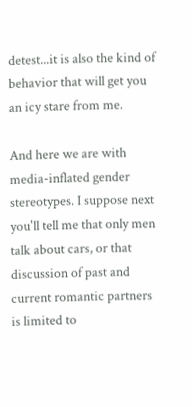detest...it is also the kind of behavior that will get you an icy stare from me.

And here we are with media-inflated gender stereotypes. I suppose next you'll tell me that only men talk about cars, or that discussion of past and current romantic partners is limited to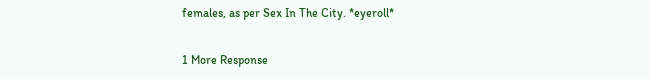females, as per Sex In The City. *eyeroll*

1 More Response